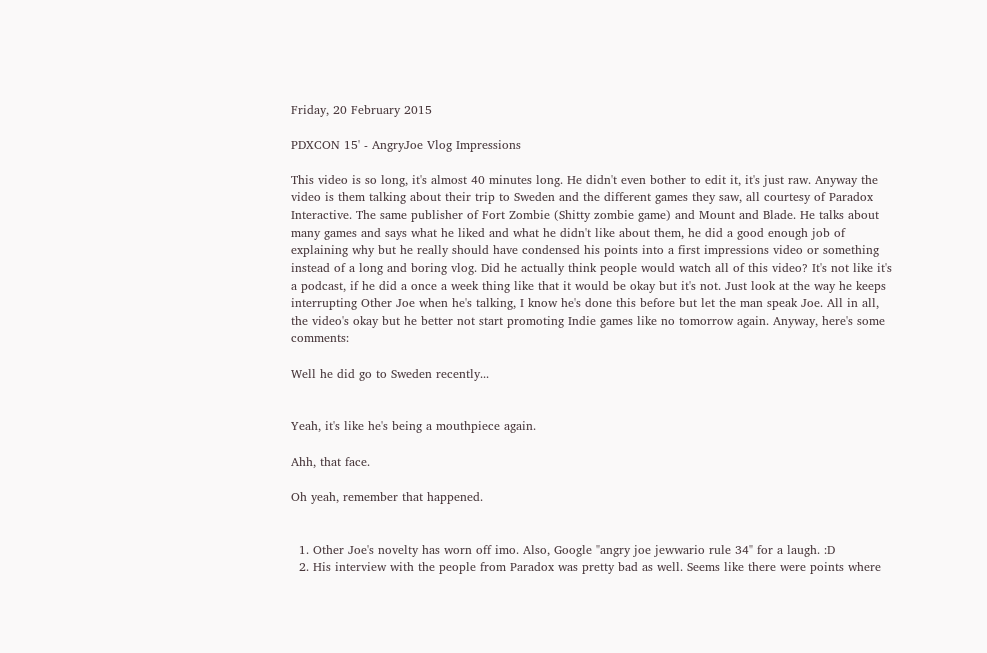Friday, 20 February 2015

PDXCON 15' - AngryJoe Vlog Impressions

This video is so long, it's almost 40 minutes long. He didn't even bother to edit it, it's just raw. Anyway the video is them talking about their trip to Sweden and the different games they saw, all courtesy of Paradox Interactive. The same publisher of Fort Zombie (Shitty zombie game) and Mount and Blade. He talks about many games and says what he liked and what he didn't like about them, he did a good enough job of explaining why but he really should have condensed his points into a first impressions video or something instead of a long and boring vlog. Did he actually think people would watch all of this video? It's not like it's a podcast, if he did a once a week thing like that it would be okay but it's not. Just look at the way he keeps interrupting Other Joe when he's talking, I know he's done this before but let the man speak Joe. All in all, the video's okay but he better not start promoting Indie games like no tomorrow again. Anyway, here's some comments:

Well he did go to Sweden recently...


Yeah, it's like he's being a mouthpiece again.

Ahh, that face.

Oh yeah, remember that happened.


  1. Other Joe's novelty has worn off imo. Also, Google "angry joe jewwario rule 34" for a laugh. :D
  2. His interview with the people from Paradox was pretty bad as well. Seems like there were points where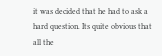it was decided that he had to ask a hard question. Its quite obvious that all the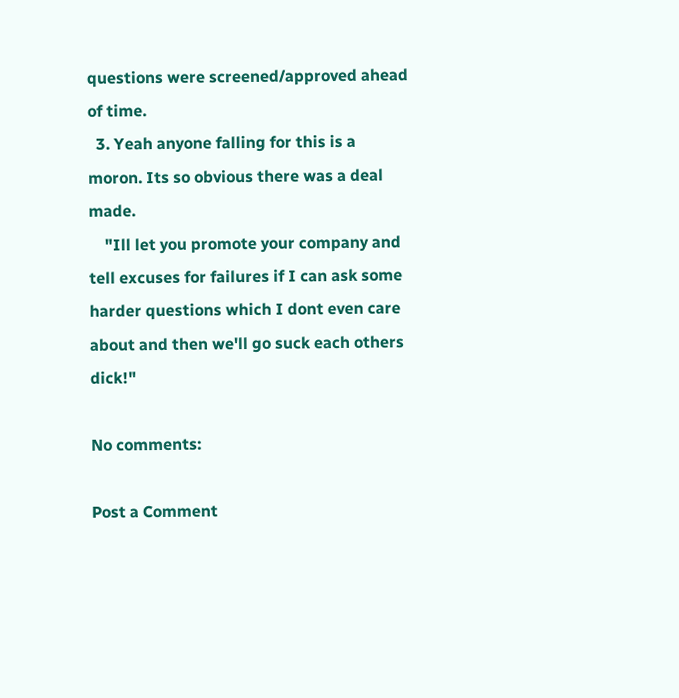questions were screened/approved ahead of time.
  3. Yeah anyone falling for this is a moron. Its so obvious there was a deal made.
    "Ill let you promote your company and tell excuses for failures if I can ask some harder questions which I dont even care about and then we'll go suck each others dick!"

No comments:

Post a Comment